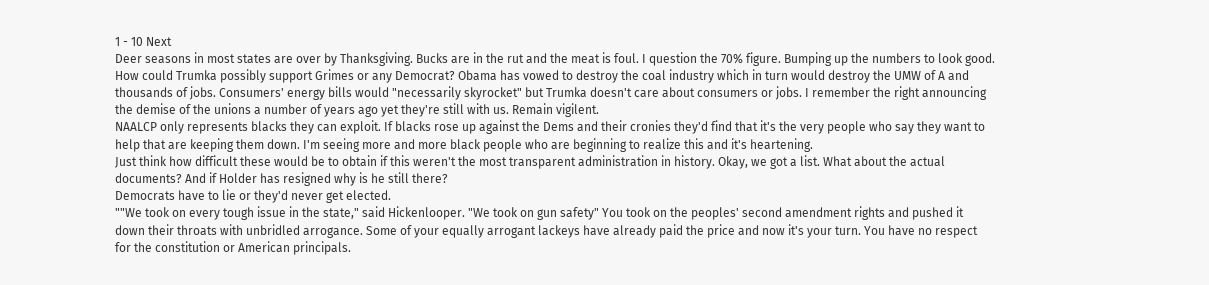1 - 10 Next
Deer seasons in most states are over by Thanksgiving. Bucks are in the rut and the meat is foul. I question the 70% figure. Bumping up the numbers to look good.
How could Trumka possibly support Grimes or any Democrat? Obama has vowed to destroy the coal industry which in turn would destroy the UMW of A and thousands of jobs. Consumers' energy bills would "necessarily skyrocket" but Trumka doesn't care about consumers or jobs. I remember the right announcing the demise of the unions a number of years ago yet they're still with us. Remain vigilent.
NAALCP only represents blacks they can exploit. If blacks rose up against the Dems and their cronies they'd find that it's the very people who say they want to help that are keeping them down. I'm seeing more and more black people who are beginning to realize this and it's heartening.
Just think how difficult these would be to obtain if this weren't the most transparent administration in history. Okay, we got a list. What about the actual documents? And if Holder has resigned why is he still there?
Democrats have to lie or they'd never get elected.
""We took on every tough issue in the state," said Hickenlooper. "We took on gun safety" You took on the peoples' second amendment rights and pushed it down their throats with unbridled arrogance. Some of your equally arrogant lackeys have already paid the price and now it's your turn. You have no respect for the constitution or American principals.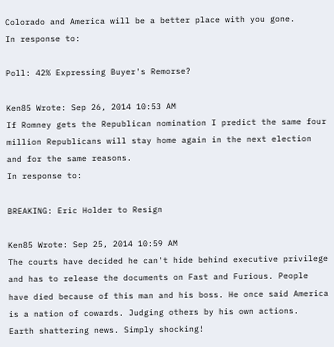Colorado and America will be a better place with you gone.
In response to:

Poll: 42% Expressing Buyer's Remorse?

Ken85 Wrote: Sep 26, 2014 10:53 AM
If Romney gets the Republican nomination I predict the same four million Republicans will stay home again in the next election and for the same reasons.
In response to:

BREAKING: Eric Holder to Resign

Ken85 Wrote: Sep 25, 2014 10:59 AM
The courts have decided he can't hide behind executive privilege and has to release the documents on Fast and Furious. People have died because of this man and his boss. He once said America is a nation of cowards. Judging others by his own actions.
Earth shattering news. Simply shocking!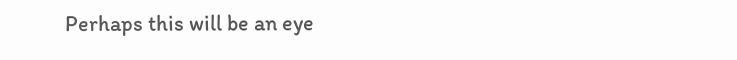Perhaps this will be an eye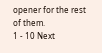opener for the rest of them.
1 - 10 Next